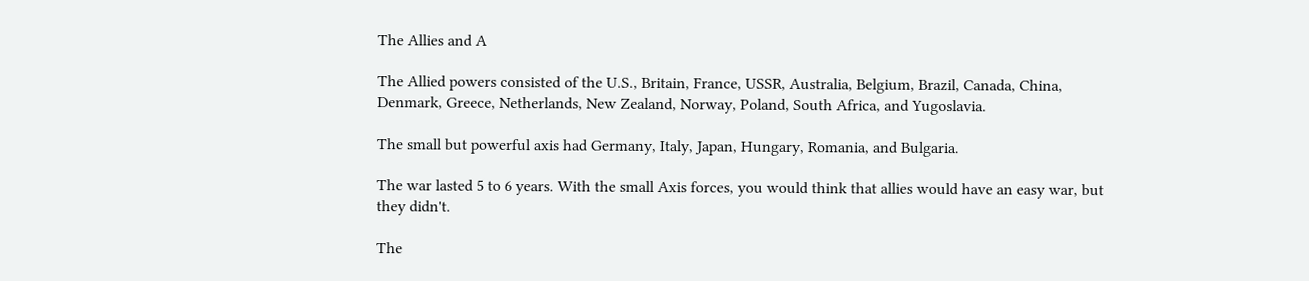The Allies and A

The Allied powers consisted of the U.S., Britain, France, USSR, Australia, Belgium, Brazil, Canada, China, Denmark, Greece, Netherlands, New Zealand, Norway, Poland, South Africa, and Yugoslavia.

The small but powerful axis had Germany, Italy, Japan, Hungary, Romania, and Bulgaria.

The war lasted 5 to 6 years. With the small Axis forces, you would think that allies would have an easy war, but they didn't.

The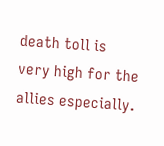death toll is very high for the allies especially.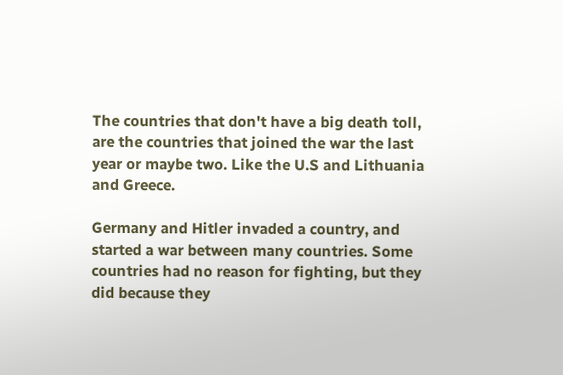The countries that don't have a big death toll, are the countries that joined the war the last year or maybe two. Like the U.S and Lithuania and Greece.

Germany and Hitler invaded a country, and started a war between many countries. Some countries had no reason for fighting, but they did because they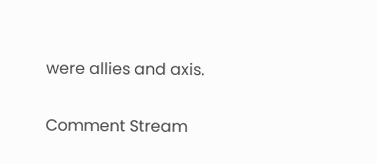were allies and axis.

Comment Stream